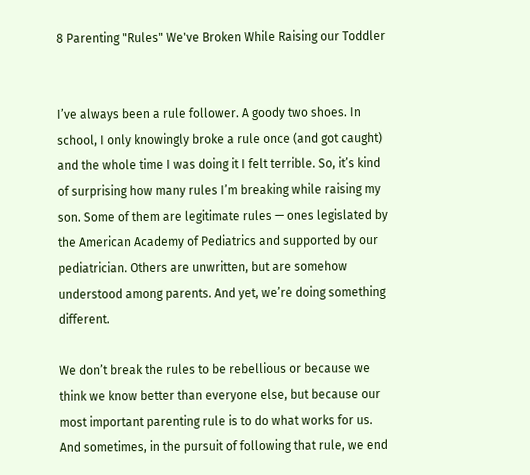8 Parenting "Rules" We've Broken While Raising our Toddler


I’ve always been a rule follower. A goody two shoes. In school, I only knowingly broke a rule once (and got caught) and the whole time I was doing it I felt terrible. So, it’s kind of surprising how many rules I’m breaking while raising my son. Some of them are legitimate rules — ones legislated by the American Academy of Pediatrics and supported by our pediatrician. Others are unwritten, but are somehow understood among parents. And yet, we’re doing something different.

We don’t break the rules to be rebellious or because we think we know better than everyone else, but because our most important parenting rule is to do what works for us. And sometimes, in the pursuit of following that rule, we end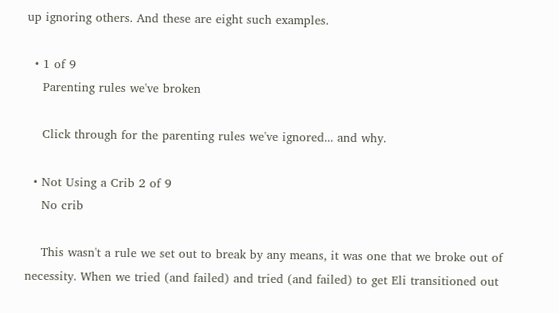up ignoring others. And these are eight such examples.

  • 1 of 9
    Parenting rules we've broken

    Click through for the parenting rules we've ignored... and why.

  • Not Using a Crib 2 of 9
    No crib

    This wasn't a rule we set out to break by any means, it was one that we broke out of necessity. When we tried (and failed) and tried (and failed) to get Eli transitioned out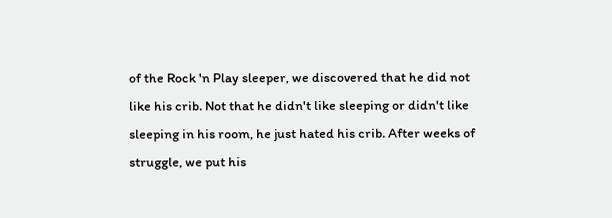of the Rock 'n Play sleeper, we discovered that he did not like his crib. Not that he didn't like sleeping or didn't like sleeping in his room, he just hated his crib. After weeks of struggle, we put his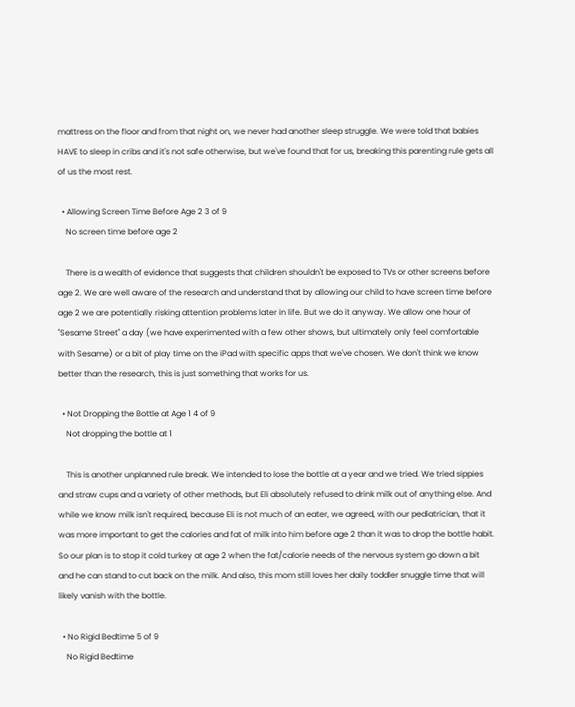mattress on the floor and from that night on, we never had another sleep struggle. We were told that babies HAVE to sleep in cribs and it's not safe otherwise, but we've found that for us, breaking this parenting rule gets all of us the most rest.

  • Allowing Screen Time Before Age 2 3 of 9
    No screen time before age 2

    There is a wealth of evidence that suggests that children shouldn't be exposed to TVs or other screens before age 2. We are well aware of the research and understand that by allowing our child to have screen time before age 2 we are potentially risking attention problems later in life. But we do it anyway. We allow one hour of "Sesame Street" a day (we have experimented with a few other shows, but ultimately only feel comfortable with Sesame) or a bit of play time on the iPad with specific apps that we've chosen. We don't think we know better than the research, this is just something that works for us.

  • Not Dropping the Bottle at Age 1 4 of 9
    Not dropping the bottle at 1

    This is another unplanned rule break. We intended to lose the bottle at a year and we tried. We tried sippies and straw cups and a variety of other methods, but Eli absolutely refused to drink milk out of anything else. And while we know milk isn't required, because Eli is not much of an eater, we agreed, with our pediatrician, that it was more important to get the calories and fat of milk into him before age 2 than it was to drop the bottle habit. So our plan is to stop it cold turkey at age 2 when the fat/calorie needs of the nervous system go down a bit and he can stand to cut back on the milk. And also, this mom still loves her daily toddler snuggle time that will likely vanish with the bottle.

  • No Rigid Bedtime 5 of 9
    No Rigid Bedtime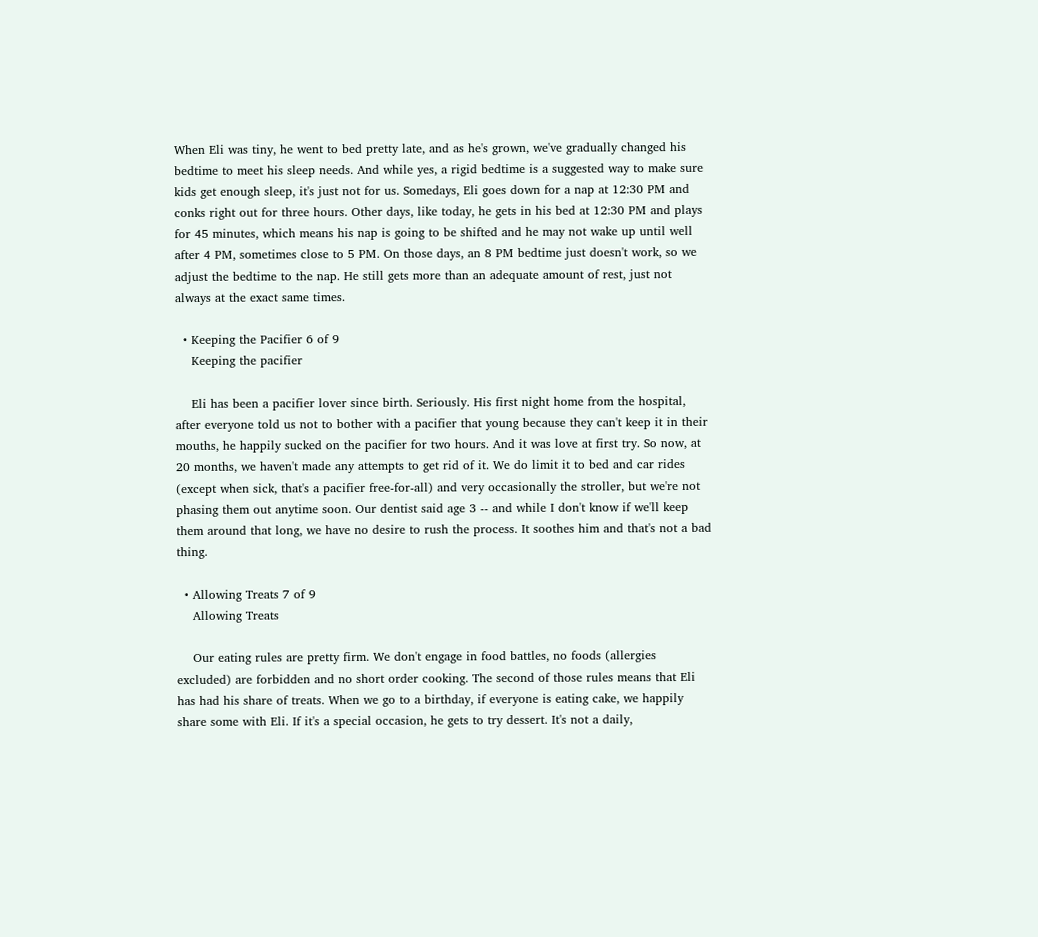When Eli was tiny, he went to bed pretty late, and as he's grown, we've gradually changed his bedtime to meet his sleep needs. And while yes, a rigid bedtime is a suggested way to make sure kids get enough sleep, it's just not for us. Somedays, Eli goes down for a nap at 12:30 PM and conks right out for three hours. Other days, like today, he gets in his bed at 12:30 PM and plays for 45 minutes, which means his nap is going to be shifted and he may not wake up until well after 4 PM, sometimes close to 5 PM. On those days, an 8 PM bedtime just doesn't work, so we adjust the bedtime to the nap. He still gets more than an adequate amount of rest, just not always at the exact same times.

  • Keeping the Pacifier 6 of 9
    Keeping the pacifier

    Eli has been a pacifier lover since birth. Seriously. His first night home from the hospital, after everyone told us not to bother with a pacifier that young because they can't keep it in their mouths, he happily sucked on the pacifier for two hours. And it was love at first try. So now, at 20 months, we haven't made any attempts to get rid of it. We do limit it to bed and car rides (except when sick, that's a pacifier free-for-all) and very occasionally the stroller, but we're not phasing them out anytime soon. Our dentist said age 3 -- and while I don't know if we'll keep them around that long, we have no desire to rush the process. It soothes him and that's not a bad thing.

  • Allowing Treats 7 of 9
    Allowing Treats

    Our eating rules are pretty firm. We don't engage in food battles, no foods (allergies excluded) are forbidden and no short order cooking. The second of those rules means that Eli has had his share of treats. When we go to a birthday, if everyone is eating cake, we happily share some with Eli. If it's a special occasion, he gets to try dessert. It's not a daily,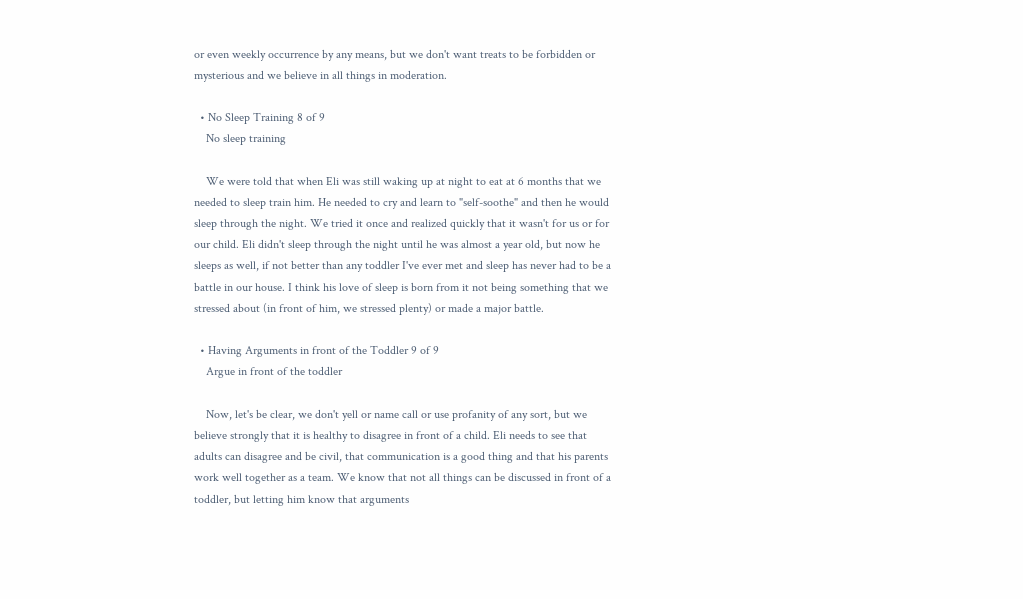or even weekly occurrence by any means, but we don't want treats to be forbidden or mysterious and we believe in all things in moderation.

  • No Sleep Training 8 of 9
    No sleep training

    We were told that when Eli was still waking up at night to eat at 6 months that we needed to sleep train him. He needed to cry and learn to "self-soothe" and then he would sleep through the night. We tried it once and realized quickly that it wasn't for us or for our child. Eli didn't sleep through the night until he was almost a year old, but now he sleeps as well, if not better than any toddler I've ever met and sleep has never had to be a battle in our house. I think his love of sleep is born from it not being something that we stressed about (in front of him, we stressed plenty) or made a major battle.

  • Having Arguments in front of the Toddler 9 of 9
    Argue in front of the toddler

    Now, let's be clear, we don't yell or name call or use profanity of any sort, but we believe strongly that it is healthy to disagree in front of a child. Eli needs to see that adults can disagree and be civil, that communication is a good thing and that his parents work well together as a team. We know that not all things can be discussed in front of a toddler, but letting him know that arguments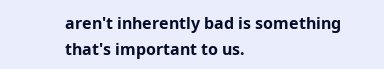aren't inherently bad is something that's important to us.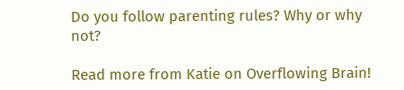Do you follow parenting rules? Why or why not?

Read more from Katie on Overflowing Brain!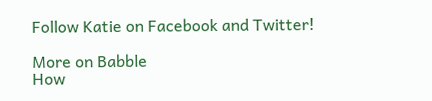Follow Katie on Facebook and Twitter!

More on Babble
How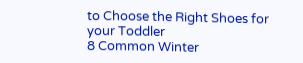to Choose the Right Shoes for your Toddler
8 Common Winter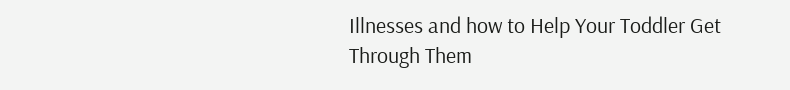Illnesses and how to Help Your Toddler Get Through Them